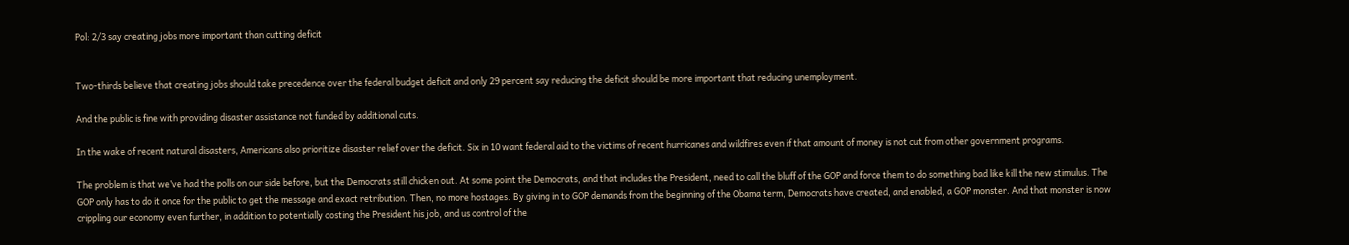Pol: 2/3 say creating jobs more important than cutting deficit


Two-thirds believe that creating jobs should take precedence over the federal budget deficit and only 29 percent say reducing the deficit should be more important that reducing unemployment.

And the public is fine with providing disaster assistance not funded by additional cuts.

In the wake of recent natural disasters, Americans also prioritize disaster relief over the deficit. Six in 10 want federal aid to the victims of recent hurricanes and wildfires even if that amount of money is not cut from other government programs.

The problem is that we’ve had the polls on our side before, but the Democrats still chicken out. At some point the Democrats, and that includes the President, need to call the bluff of the GOP and force them to do something bad like kill the new stimulus. The GOP only has to do it once for the public to get the message and exact retribution. Then, no more hostages. By giving in to GOP demands from the beginning of the Obama term, Democrats have created, and enabled, a GOP monster. And that monster is now crippling our economy even further, in addition to potentially costing the President his job, and us control of the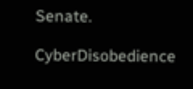Senate.

CyberDisobedience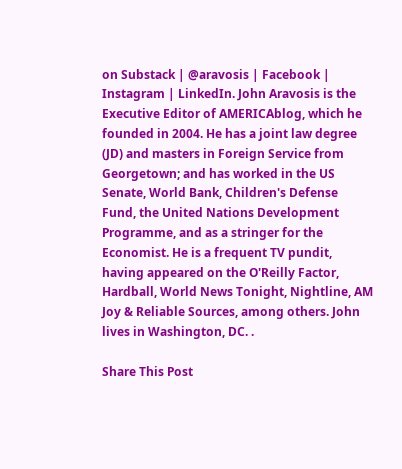on Substack | @aravosis | Facebook | Instagram | LinkedIn. John Aravosis is the Executive Editor of AMERICAblog, which he founded in 2004. He has a joint law degree (JD) and masters in Foreign Service from Georgetown; and has worked in the US Senate, World Bank, Children's Defense Fund, the United Nations Development Programme, and as a stringer for the Economist. He is a frequent TV pundit, having appeared on the O'Reilly Factor, Hardball, World News Tonight, Nightline, AM Joy & Reliable Sources, among others. John lives in Washington, DC. .

Share This Post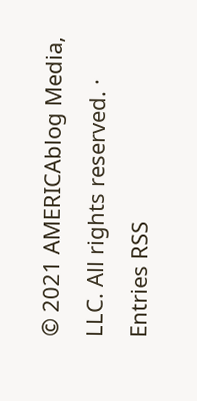© 2021 AMERICAblog Media, LLC. All rights reserved. · Entries RSS